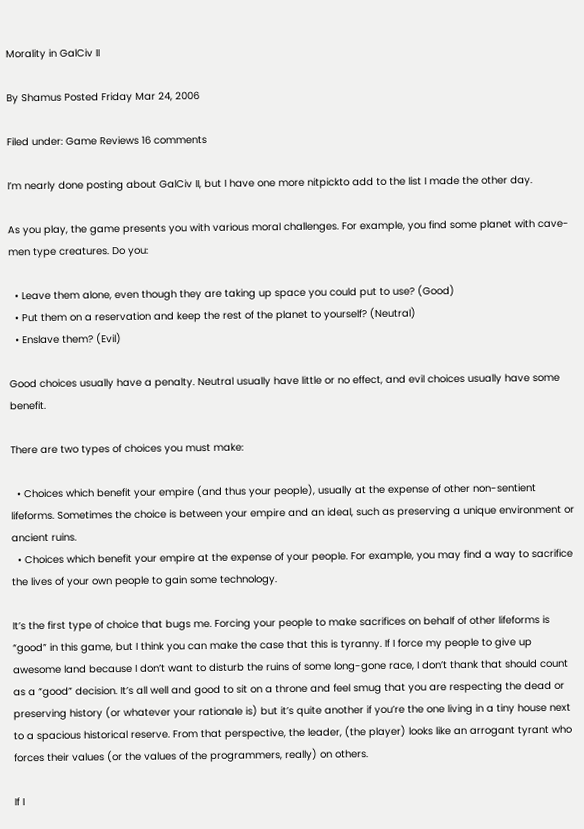Morality in GalCiv II

By Shamus Posted Friday Mar 24, 2006

Filed under: Game Reviews 16 comments

I’m nearly done posting about GalCiv II, but I have one more nitpickto add to the list I made the other day.

As you play, the game presents you with various moral challenges. For example, you find some planet with cave-men type creatures. Do you:

  • Leave them alone, even though they are taking up space you could put to use? (Good)
  • Put them on a reservation and keep the rest of the planet to yourself? (Neutral)
  • Enslave them? (Evil)

Good choices usually have a penalty. Neutral usually have little or no effect, and evil choices usually have some benefit.

There are two types of choices you must make:

  • Choices which benefit your empire (and thus your people), usually at the expense of other non-sentient lifeforms. Sometimes the choice is between your empire and an ideal, such as preserving a unique environment or ancient ruins.
  • Choices which benefit your empire at the expense of your people. For example, you may find a way to sacrifice the lives of your own people to gain some technology.

It’s the first type of choice that bugs me. Forcing your people to make sacrifices on behalf of other lifeforms is “good” in this game, but I think you can make the case that this is tyranny. If I force my people to give up awesome land because I don’t want to disturb the ruins of some long-gone race, I don’t thank that should count as a “good” decision. It’s all well and good to sit on a throne and feel smug that you are respecting the dead or preserving history (or whatever your rationale is) but it’s quite another if you’re the one living in a tiny house next to a spacious historical reserve. From that perspective, the leader, (the player) looks like an arrogant tyrant who forces their values (or the values of the programmers, really) on others.

If I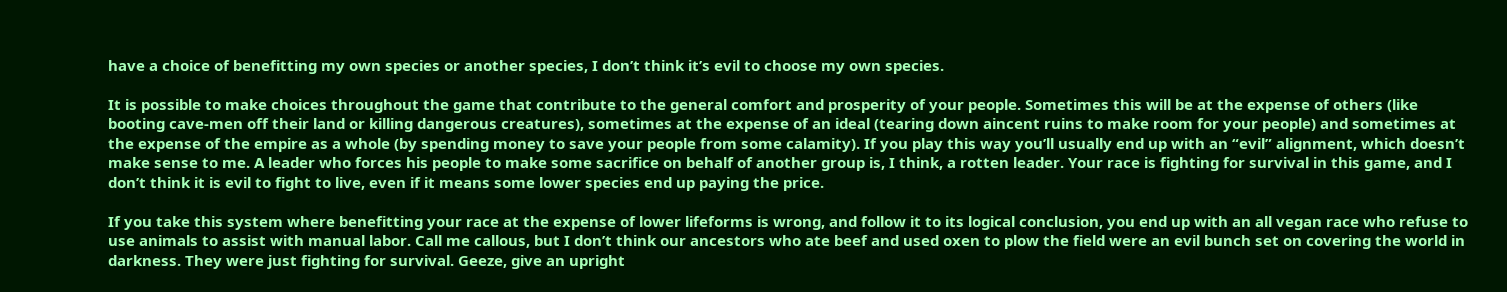have a choice of benefitting my own species or another species, I don’t think it’s evil to choose my own species.

It is possible to make choices throughout the game that contribute to the general comfort and prosperity of your people. Sometimes this will be at the expense of others (like booting cave-men off their land or killing dangerous creatures), sometimes at the expense of an ideal (tearing down aincent ruins to make room for your people) and sometimes at the expense of the empire as a whole (by spending money to save your people from some calamity). If you play this way you’ll usually end up with an “evil” alignment, which doesn’t make sense to me. A leader who forces his people to make some sacrifice on behalf of another group is, I think, a rotten leader. Your race is fighting for survival in this game, and I don’t think it is evil to fight to live, even if it means some lower species end up paying the price.

If you take this system where benefitting your race at the expense of lower lifeforms is wrong, and follow it to its logical conclusion, you end up with an all vegan race who refuse to use animals to assist with manual labor. Call me callous, but I don’t think our ancestors who ate beef and used oxen to plow the field were an evil bunch set on covering the world in darkness. They were just fighting for survival. Geeze, give an upright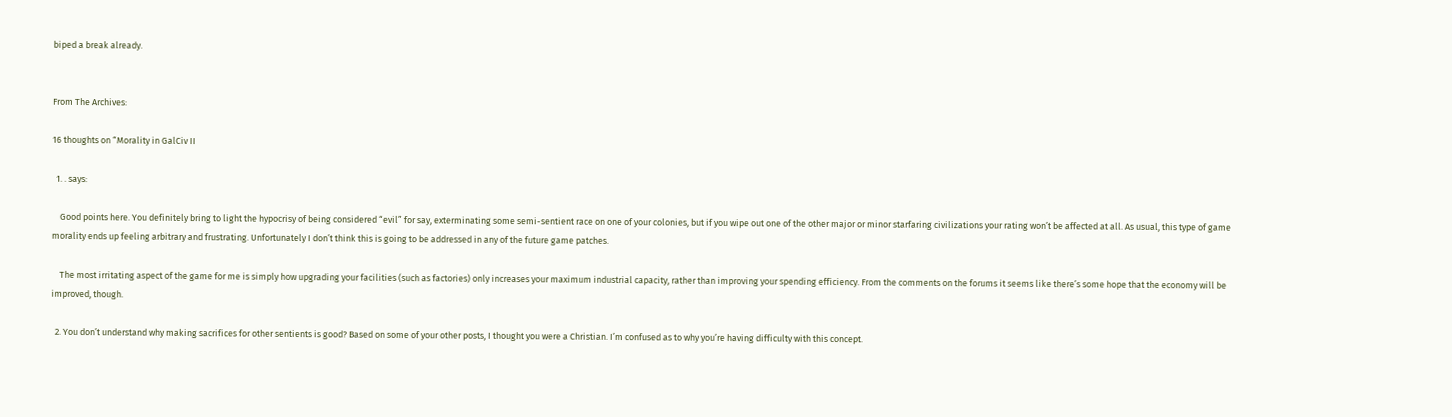biped a break already.


From The Archives:

16 thoughts on “Morality in GalCiv II

  1. . says:

    Good points here. You definitely bring to light the hypocrisy of being considered “evil” for say, exterminating some semi-sentient race on one of your colonies, but if you wipe out one of the other major or minor starfaring civilizations your rating won’t be affected at all. As usual, this type of game morality ends up feeling arbitrary and frustrating. Unfortunately I don’t think this is going to be addressed in any of the future game patches.

    The most irritating aspect of the game for me is simply how upgrading your facilities (such as factories) only increases your maximum industrial capacity, rather than improving your spending efficiency. From the comments on the forums it seems like there’s some hope that the economy will be improved, though.

  2. You don’t understand why making sacrifices for other sentients is good? Based on some of your other posts, I thought you were a Christian. I’m confused as to why you’re having difficulty with this concept.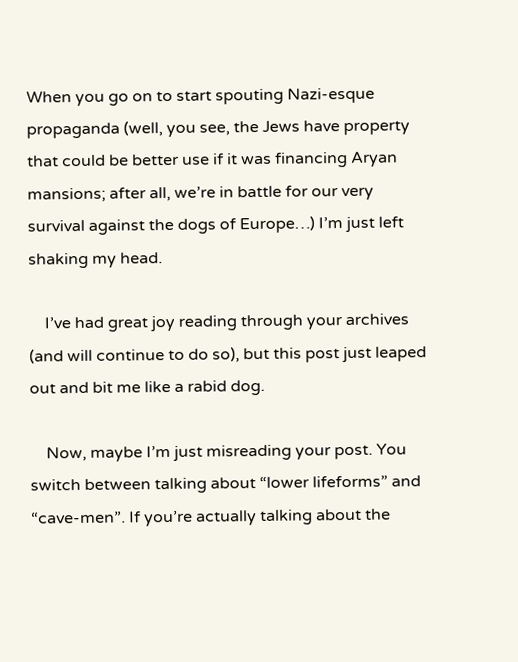When you go on to start spouting Nazi-esque propaganda (well, you see, the Jews have property that could be better use if it was financing Aryan mansions; after all, we’re in battle for our very survival against the dogs of Europe…) I’m just left shaking my head.

    I’ve had great joy reading through your archives (and will continue to do so), but this post just leaped out and bit me like a rabid dog.

    Now, maybe I’m just misreading your post. You switch between talking about “lower lifeforms” and “cave-men”. If you’re actually talking about the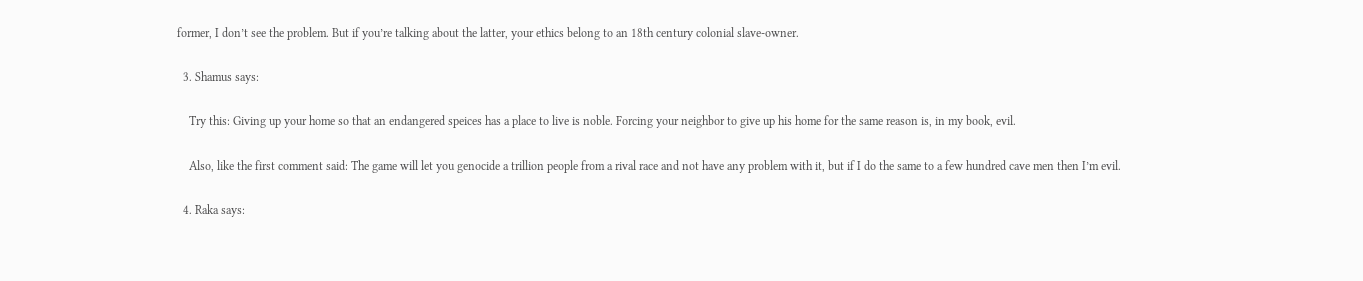former, I don’t see the problem. But if you’re talking about the latter, your ethics belong to an 18th century colonial slave-owner.

  3. Shamus says:

    Try this: Giving up your home so that an endangered speices has a place to live is noble. Forcing your neighbor to give up his home for the same reason is, in my book, evil.

    Also, like the first comment said: The game will let you genocide a trillion people from a rival race and not have any problem with it, but if I do the same to a few hundred cave men then I’m evil.

  4. Raka says: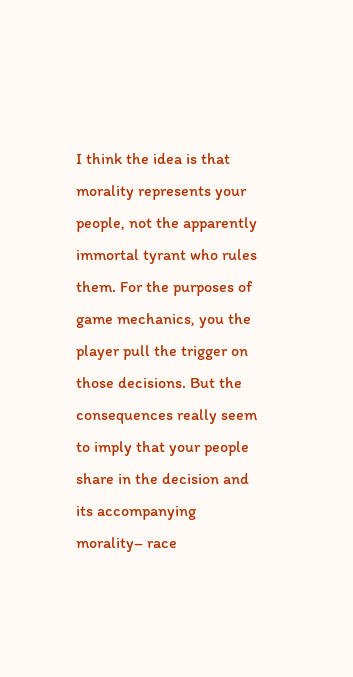I think the idea is that morality represents your people, not the apparently immortal tyrant who rules them. For the purposes of game mechanics, you the player pull the trigger on those decisions. But the consequences really seem to imply that your people share in the decision and its accompanying morality– race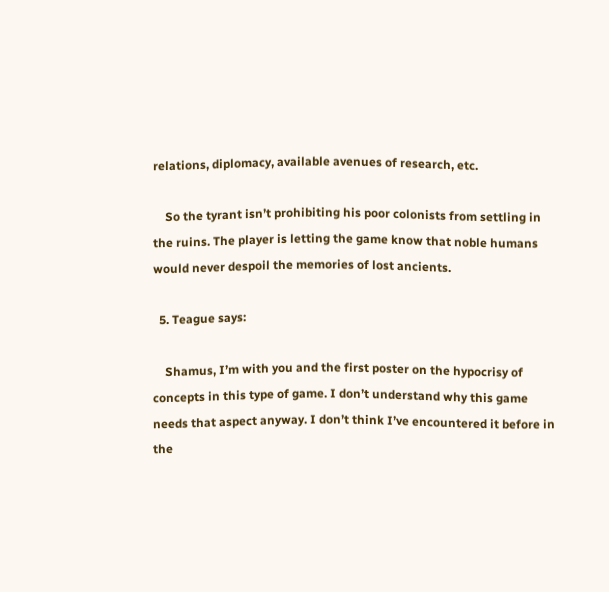relations, diplomacy, available avenues of research, etc.

    So the tyrant isn’t prohibiting his poor colonists from settling in the ruins. The player is letting the game know that noble humans would never despoil the memories of lost ancients.

  5. Teague says:

    Shamus, I’m with you and the first poster on the hypocrisy of concepts in this type of game. I don’t understand why this game needs that aspect anyway. I don’t think I’ve encountered it before in the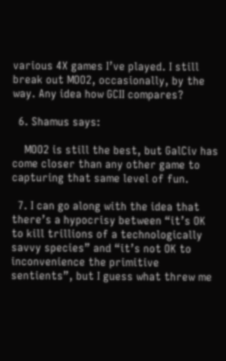various 4X games I’ve played. I still break out MOO2, occasionally, by the way. Any idea how GCII compares?

  6. Shamus says:

    MOO2 is still the best, but GalCiv has come closer than any other game to capturing that same level of fun.

  7. I can go along with the idea that there’s a hypocrisy between “it’s OK to kill trillions of a technologically savvy species” and “it’s not OK to inconvenience the primitive sentients”, but I guess what threw me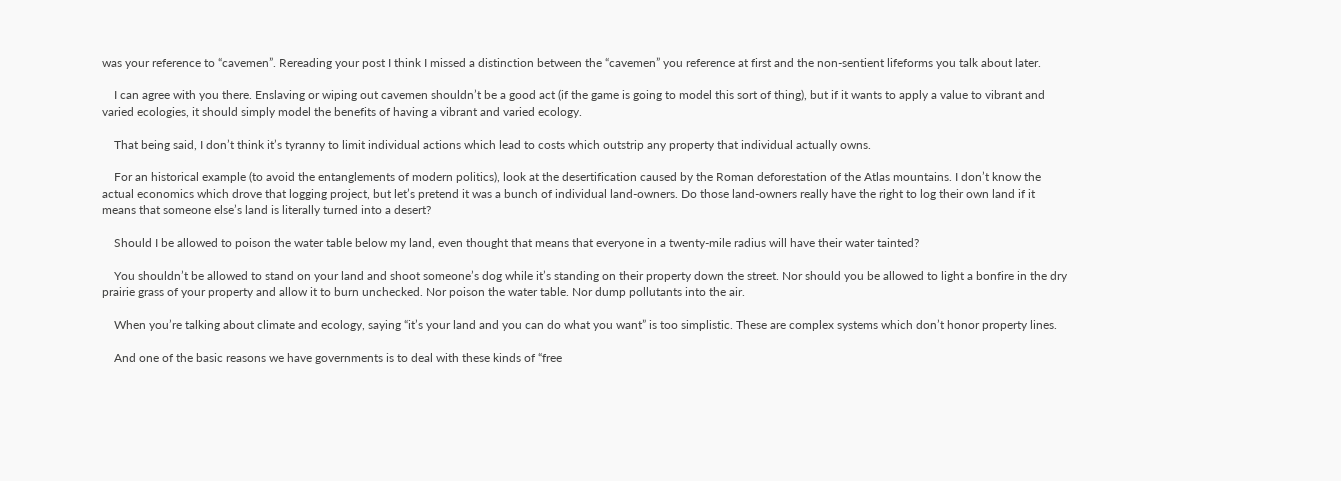was your reference to “cavemen”. Rereading your post I think I missed a distinction between the “cavemen” you reference at first and the non-sentient lifeforms you talk about later.

    I can agree with you there. Enslaving or wiping out cavemen shouldn’t be a good act (if the game is going to model this sort of thing), but if it wants to apply a value to vibrant and varied ecologies, it should simply model the benefits of having a vibrant and varied ecology.

    That being said, I don’t think it’s tyranny to limit individual actions which lead to costs which outstrip any property that individual actually owns.

    For an historical example (to avoid the entanglements of modern politics), look at the desertification caused by the Roman deforestation of the Atlas mountains. I don’t know the actual economics which drove that logging project, but let’s pretend it was a bunch of individual land-owners. Do those land-owners really have the right to log their own land if it means that someone else’s land is literally turned into a desert?

    Should I be allowed to poison the water table below my land, even thought that means that everyone in a twenty-mile radius will have their water tainted?

    You shouldn’t be allowed to stand on your land and shoot someone’s dog while it’s standing on their property down the street. Nor should you be allowed to light a bonfire in the dry prairie grass of your property and allow it to burn unchecked. Nor poison the water table. Nor dump pollutants into the air.

    When you’re talking about climate and ecology, saying “it’s your land and you can do what you want” is too simplistic. These are complex systems which don’t honor property lines.

    And one of the basic reasons we have governments is to deal with these kinds of “free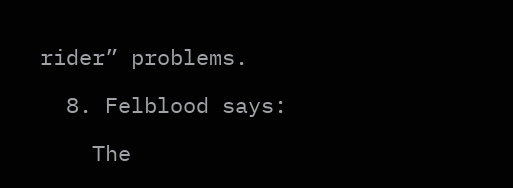rider” problems.

  8. Felblood says:

    The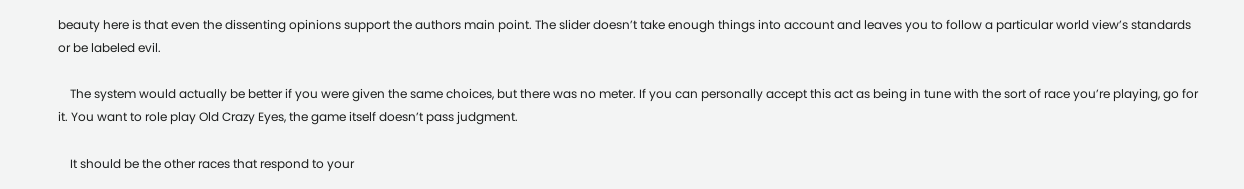beauty here is that even the dissenting opinions support the authors main point. The slider doesn’t take enough things into account and leaves you to follow a particular world view’s standards or be labeled evil.

    The system would actually be better if you were given the same choices, but there was no meter. If you can personally accept this act as being in tune with the sort of race you’re playing, go for it. You want to role play Old Crazy Eyes, the game itself doesn’t pass judgment.

    It should be the other races that respond to your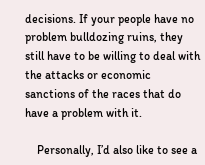decisions. If your people have no problem bulldozing ruins, they still have to be willing to deal with the attacks or economic sanctions of the races that do have a problem with it.

    Personally, I’d also like to see a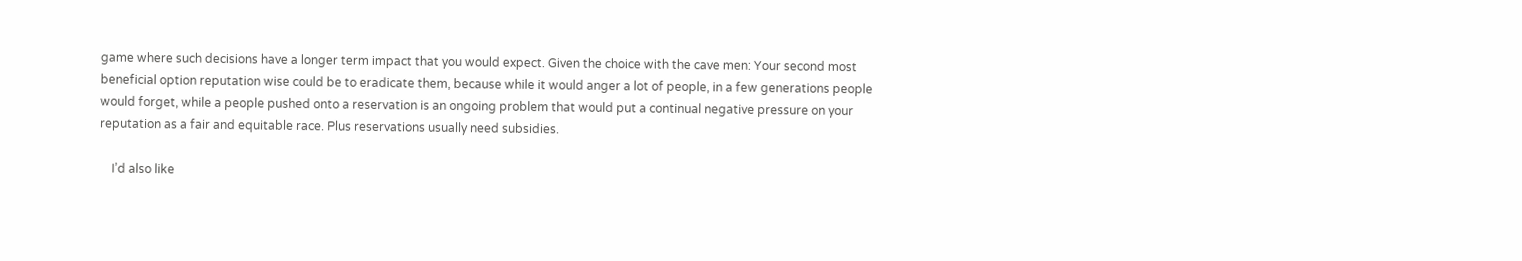game where such decisions have a longer term impact that you would expect. Given the choice with the cave men: Your second most beneficial option reputation wise could be to eradicate them, because while it would anger a lot of people, in a few generations people would forget, while a people pushed onto a reservation is an ongoing problem that would put a continual negative pressure on your reputation as a fair and equitable race. Plus reservations usually need subsidies.

    I’d also like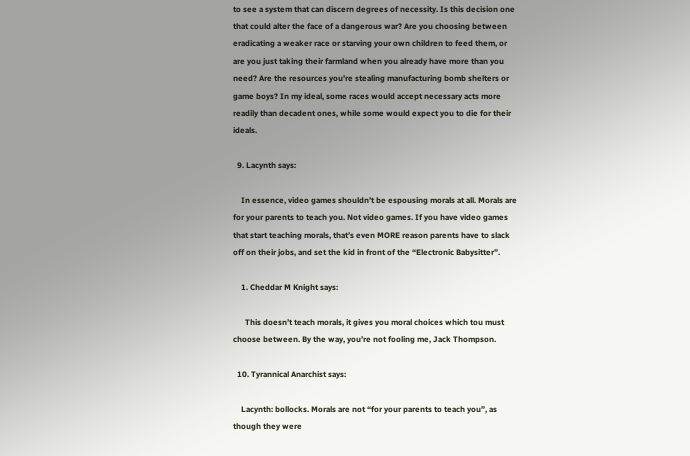to see a system that can discern degrees of necessity. Is this decision one that could alter the face of a dangerous war? Are you choosing between eradicating a weaker race or starving your own children to feed them, or are you just taking their farmland when you already have more than you need? Are the resources you’re stealing manufacturing bomb shelters or game boys? In my ideal, some races would accept necessary acts more readily than decadent ones, while some would expect you to die for their ideals.

  9. Lacynth says:

    In essence, video games shouldn’t be espousing morals at all. Morals are for your parents to teach you. Not video games. If you have video games that start teaching morals, that’s even MORE reason parents have to slack off on their jobs, and set the kid in front of the “Electronic Babysitter”.

    1. Cheddar M Knight says:

      This doesn’t teach morals, it gives you moral choices which tou must choose between. By the way, you’re not fooling me, Jack Thompson.

  10. Tyrannical Anarchist says:

    Lacynth: bollocks. Morals are not “for your parents to teach you”, as though they were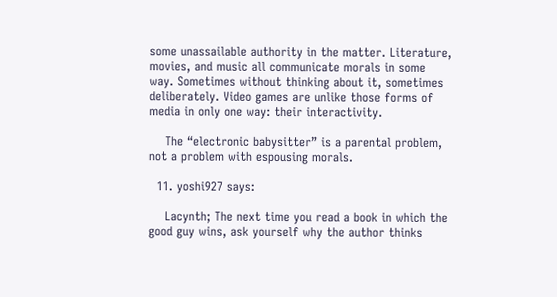some unassailable authority in the matter. Literature, movies, and music all communicate morals in some way. Sometimes without thinking about it, sometimes deliberately. Video games are unlike those forms of media in only one way: their interactivity.

    The “electronic babysitter” is a parental problem, not a problem with espousing morals.

  11. yoshi927 says:

    Lacynth; The next time you read a book in which the good guy wins, ask yourself why the author thinks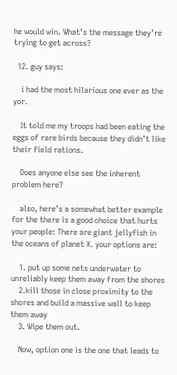he would win. What’s the message they’re trying to get across?

  12. guy says:

    i had the most hilarious one ever as the yor.

    It told me my troops had been eating the eggs of rare birds because they didn’t like their field rations.

    Does anyone else see the inherent problem here?

    also, here’s a somewhat better example for the there is a good choice that hurts your people: There are giant jellyfish in the oceans of planet X. your options are:

    1. put up some nets underwater to unreliably keep them away from the shores
    2.kill those in close proximity to the shores and build a massive wall to keep them away
    3. Wipe them out.

    Now, option one is the one that leads to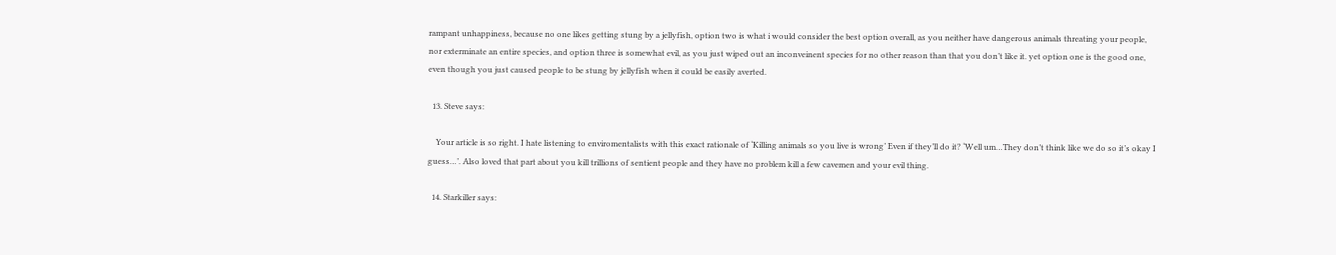rampant unhappiness, because no one likes getting stung by a jellyfish, option two is what i would consider the best option overall, as you neither have dangerous animals threating your people, nor exterminate an entire species, and option three is somewhat evil, as you just wiped out an inconveinent species for no other reason than that you don’t like it. yet option one is the good one, even though you just caused people to be stung by jellyfish when it could be easily averted.

  13. Steve says:

    Your article is so right. I hate listening to enviromentalists with this exact rationale of ‘Killing animals so you live is wrong’ Even if they’ll do it? ‘Well um…They don’t think like we do so it’s okay I guess…’. Also loved that part about you kill trillions of sentient people and they have no problem kill a few cavemen and your evil thing.

  14. Starkiller says: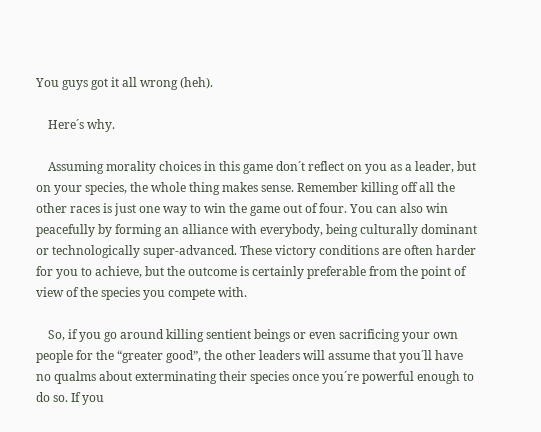You guys got it all wrong (heh).

    Here´s why.

    Assuming morality choices in this game don´t reflect on you as a leader, but on your species, the whole thing makes sense. Remember killing off all the other races is just one way to win the game out of four. You can also win peacefully by forming an alliance with everybody, being culturally dominant or technologically super-advanced. These victory conditions are often harder for you to achieve, but the outcome is certainly preferable from the point of view of the species you compete with.

    So, if you go around killing sentient beings or even sacrificing your own people for the “greater good”, the other leaders will assume that you´ll have no qualms about exterminating their species once you´re powerful enough to do so. If you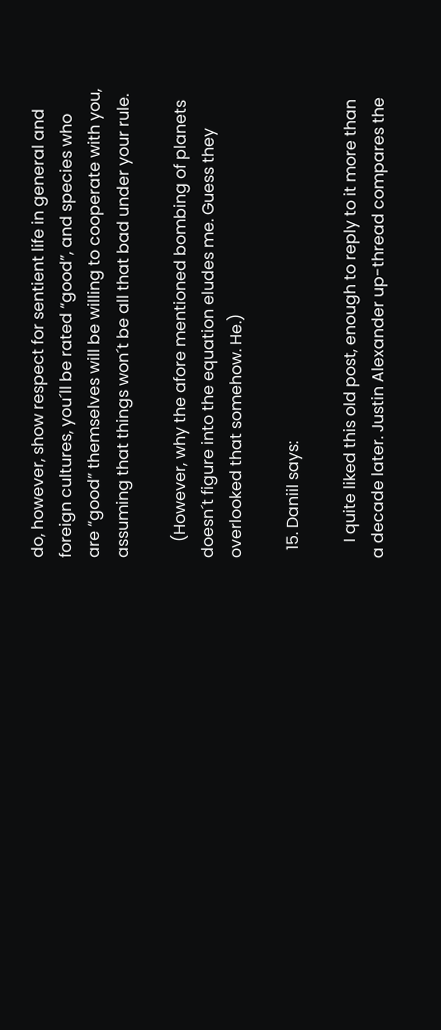do, however, show respect for sentient life in general and foreign cultures, you´ll be rated “good”, and species who are “good” themselves will be willing to cooperate with you, assuming that things won´t be all that bad under your rule.

    (However, why the afore mentioned bombing of planets doesn´t figure into the equation eludes me. Guess they overlooked that somehow. He.)

  15. Daniil says:

    I quite liked this old post, enough to reply to it more than a decade later. Justin Alexander up-thread compares the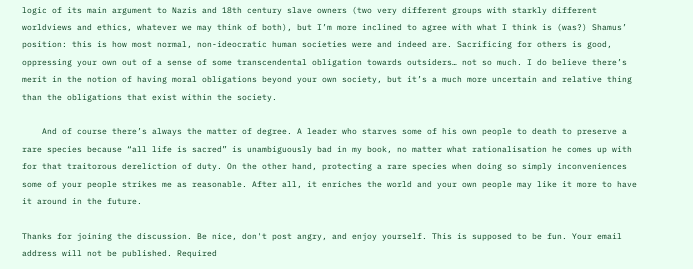logic of its main argument to Nazis and 18th century slave owners (two very different groups with starkly different worldviews and ethics, whatever we may think of both), but I’m more inclined to agree with what I think is (was?) Shamus’ position: this is how most normal, non-ideocratic human societies were and indeed are. Sacrificing for others is good, oppressing your own out of a sense of some transcendental obligation towards outsiders… not so much. I do believe there’s merit in the notion of having moral obligations beyond your own society, but it’s a much more uncertain and relative thing than the obligations that exist within the society.

    And of course there’s always the matter of degree. A leader who starves some of his own people to death to preserve a rare species because “all life is sacred” is unambiguously bad in my book, no matter what rationalisation he comes up with for that traitorous dereliction of duty. On the other hand, protecting a rare species when doing so simply inconveniences some of your people strikes me as reasonable. After all, it enriches the world and your own people may like it more to have it around in the future.

Thanks for joining the discussion. Be nice, don't post angry, and enjoy yourself. This is supposed to be fun. Your email address will not be published. Required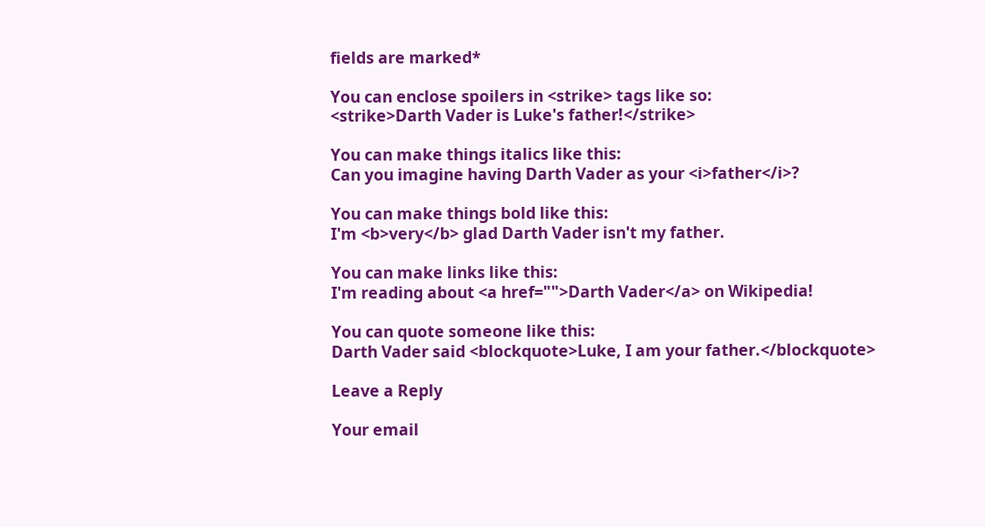fields are marked*

You can enclose spoilers in <strike> tags like so:
<strike>Darth Vader is Luke's father!</strike>

You can make things italics like this:
Can you imagine having Darth Vader as your <i>father</i>?

You can make things bold like this:
I'm <b>very</b> glad Darth Vader isn't my father.

You can make links like this:
I'm reading about <a href="">Darth Vader</a> on Wikipedia!

You can quote someone like this:
Darth Vader said <blockquote>Luke, I am your father.</blockquote>

Leave a Reply

Your email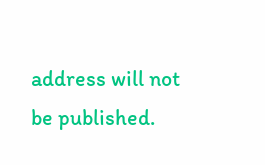address will not be published.